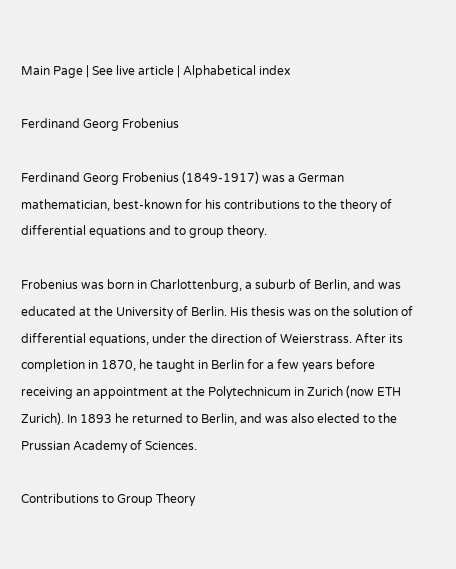Main Page | See live article | Alphabetical index

Ferdinand Georg Frobenius

Ferdinand Georg Frobenius (1849-1917) was a German mathematician, best-known for his contributions to the theory of differential equations and to group theory.

Frobenius was born in Charlottenburg, a suburb of Berlin, and was educated at the University of Berlin. His thesis was on the solution of differential equations, under the direction of Weierstrass. After its completion in 1870, he taught in Berlin for a few years before receiving an appointment at the Polytechnicum in Zurich (now ETH Zurich). In 1893 he returned to Berlin, and was also elected to the Prussian Academy of Sciences.

Contributions to Group Theory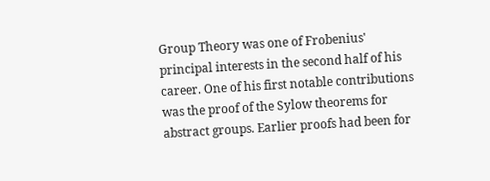Group Theory was one of Frobenius' principal interests in the second half of his career. One of his first notable contributions was the proof of the Sylow theorems for abstract groups. Earlier proofs had been for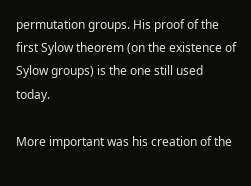permutation groups. His proof of the first Sylow theorem (on the existence of Sylow groups) is the one still used today.

More important was his creation of the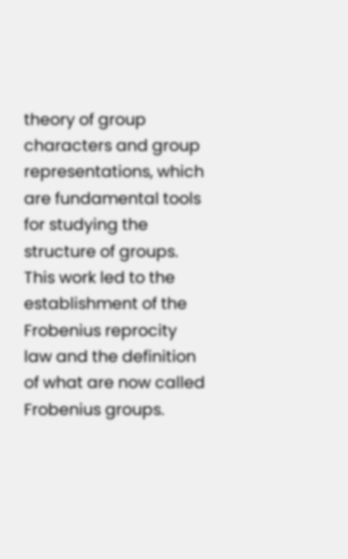theory of group characters and group representations, which are fundamental tools for studying the structure of groups. This work led to the establishment of the Frobenius reprocity law and the definition of what are now called Frobenius groups.